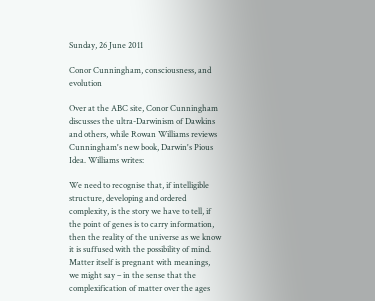Sunday, 26 June 2011

Conor Cunningham, consciousness, and evolution

Over at the ABC site, Conor Cunningham discusses the ultra-Darwinism of Dawkins and others, while Rowan Williams reviews Cunningham's new book, Darwin's Pious Idea. Williams writes:

We need to recognise that, if intelligible structure, developing and ordered complexity, is the story we have to tell, if the point of genes is to carry information, then the reality of the universe as we know it is suffused with the possibility of mind. Matter itself is pregnant with meanings, we might say – in the sense that the complexification of matter over the ages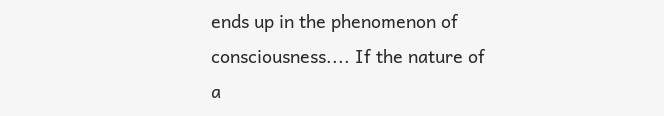ends up in the phenomenon of consciousness.... If the nature of a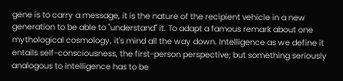gene is to carry a message, it is the nature of the recipient vehicle in a new generation to be able to "understand" it. To adapt a famous remark about one mythological cosmology, it's mind all the way down. Intelligence as we define it entails self-consciousness, the first-person perspective; but something seriously analogous to intelligence has to be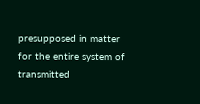presupposed in matter for the entire system of transmitted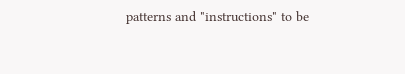patterns and "instructions" to be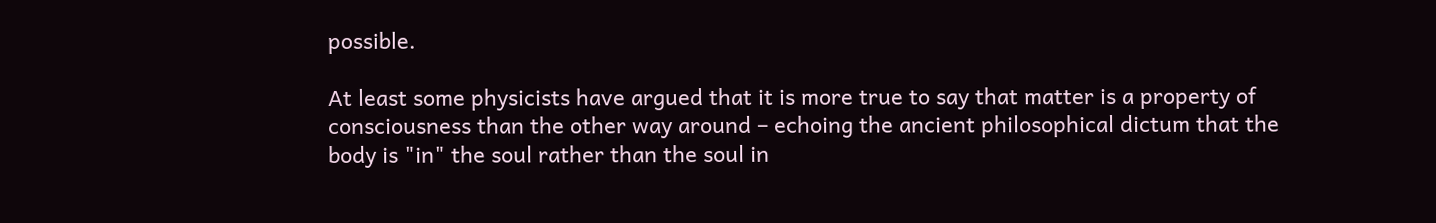possible.

At least some physicists have argued that it is more true to say that matter is a property of consciousness than the other way around – echoing the ancient philosophical dictum that the body is "in" the soul rather than the soul in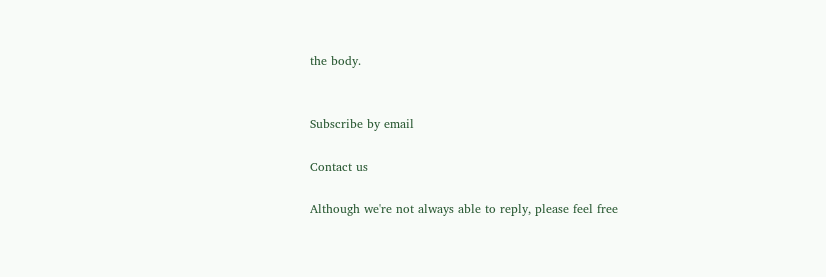the body.


Subscribe by email

Contact us

Although we're not always able to reply, please feel free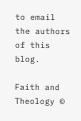to email the authors of this blog.

Faith and Theology ©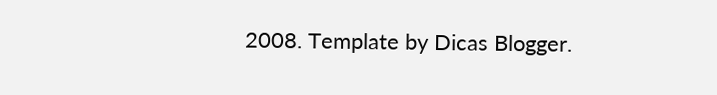2008. Template by Dicas Blogger.